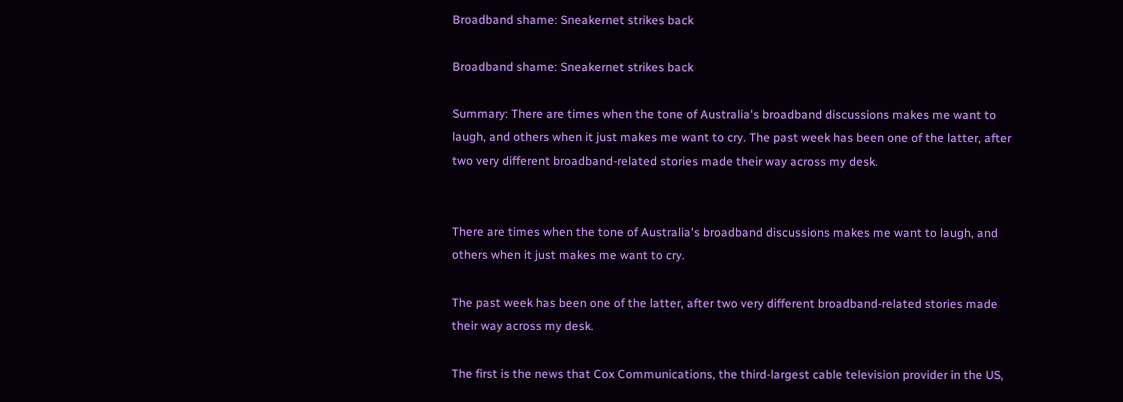Broadband shame: Sneakernet strikes back

Broadband shame: Sneakernet strikes back

Summary: There are times when the tone of Australia's broadband discussions makes me want to laugh, and others when it just makes me want to cry. The past week has been one of the latter, after two very different broadband-related stories made their way across my desk.


There are times when the tone of Australia's broadband discussions makes me want to laugh, and others when it just makes me want to cry.

The past week has been one of the latter, after two very different broadband-related stories made their way across my desk.

The first is the news that Cox Communications, the third-largest cable television provider in the US,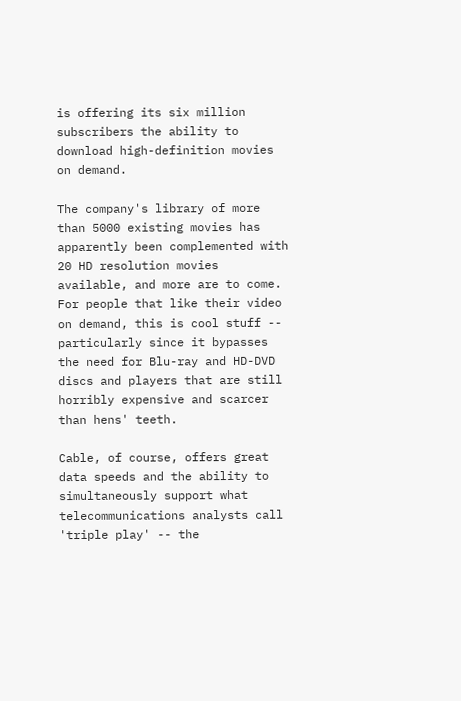is offering its six million subscribers the ability to download high-definition movies on demand.

The company's library of more than 5000 existing movies has apparently been complemented with 20 HD resolution movies available, and more are to come. For people that like their video on demand, this is cool stuff -- particularly since it bypasses the need for Blu-ray and HD-DVD discs and players that are still horribly expensive and scarcer than hens' teeth.

Cable, of course, offers great data speeds and the ability to simultaneously support what telecommunications analysts call 'triple play' -- the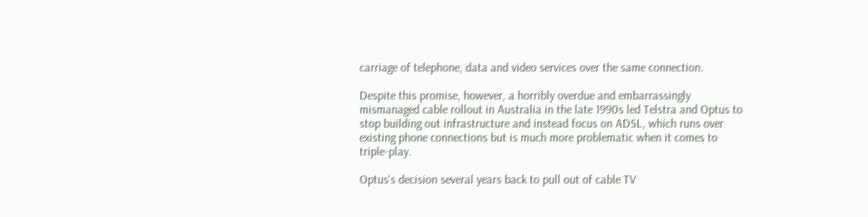carriage of telephone, data and video services over the same connection.

Despite this promise, however, a horribly overdue and embarrassingly mismanaged cable rollout in Australia in the late 1990s led Telstra and Optus to stop building out infrastructure and instead focus on ADSL, which runs over existing phone connections but is much more problematic when it comes to triple-play.

Optus's decision several years back to pull out of cable TV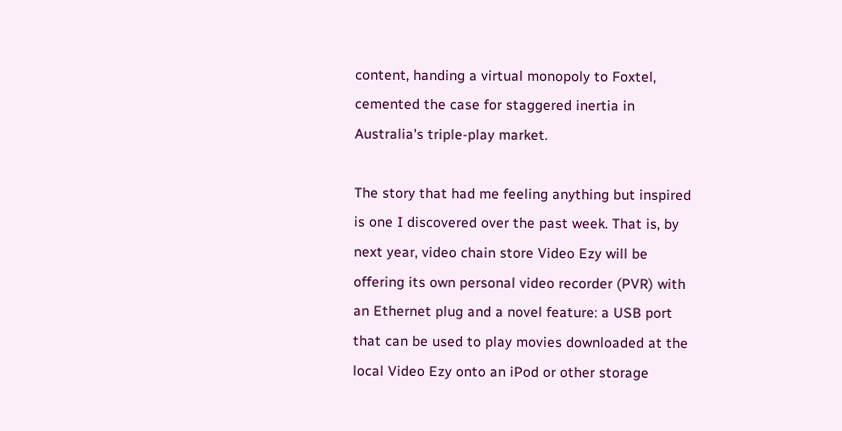content, handing a virtual monopoly to Foxtel, cemented the case for staggered inertia in Australia's triple-play market.

The story that had me feeling anything but inspired is one I discovered over the past week. That is, by next year, video chain store Video Ezy will be offering its own personal video recorder (PVR) with an Ethernet plug and a novel feature: a USB port that can be used to play movies downloaded at the local Video Ezy onto an iPod or other storage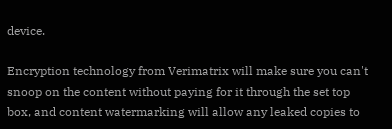device.

Encryption technology from Verimatrix will make sure you can't snoop on the content without paying for it through the set top box, and content watermarking will allow any leaked copies to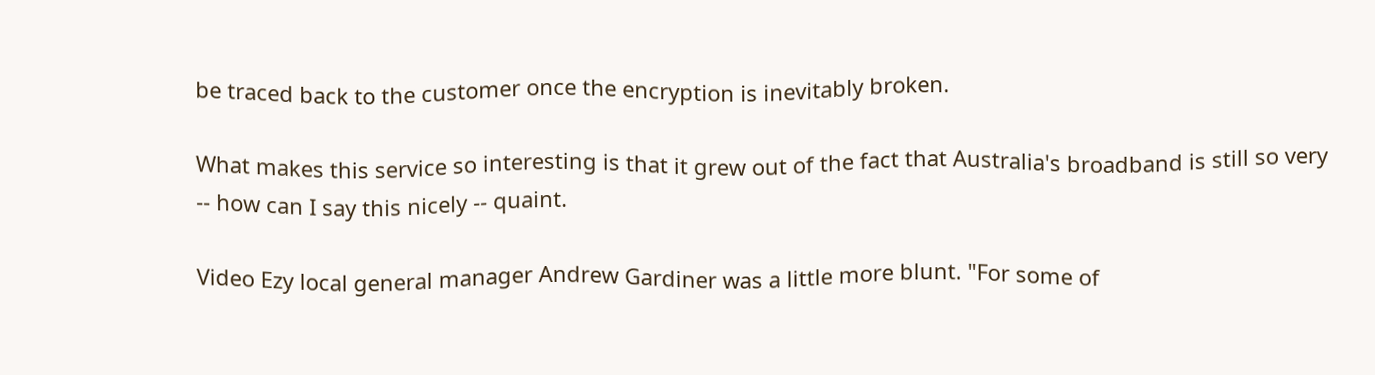be traced back to the customer once the encryption is inevitably broken.

What makes this service so interesting is that it grew out of the fact that Australia's broadband is still so very -- how can I say this nicely -- quaint.

Video Ezy local general manager Andrew Gardiner was a little more blunt. "For some of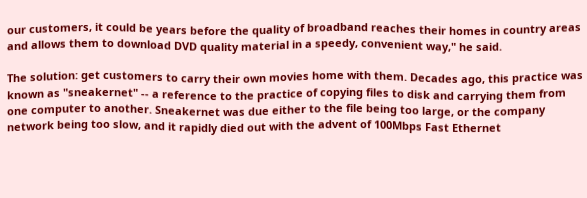our customers, it could be years before the quality of broadband reaches their homes in country areas and allows them to download DVD quality material in a speedy, convenient way," he said.

The solution: get customers to carry their own movies home with them. Decades ago, this practice was known as "sneakernet" -- a reference to the practice of copying files to disk and carrying them from one computer to another. Sneakernet was due either to the file being too large, or the company network being too slow, and it rapidly died out with the advent of 100Mbps Fast Ethernet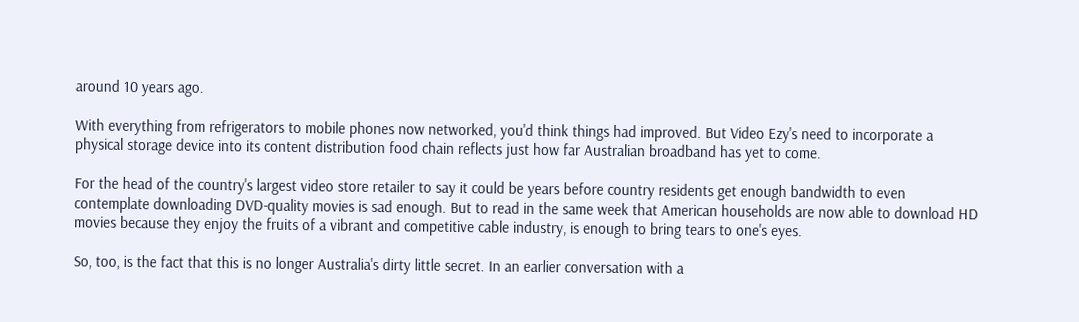around 10 years ago.

With everything from refrigerators to mobile phones now networked, you'd think things had improved. But Video Ezy's need to incorporate a physical storage device into its content distribution food chain reflects just how far Australian broadband has yet to come.

For the head of the country's largest video store retailer to say it could be years before country residents get enough bandwidth to even contemplate downloading DVD-quality movies is sad enough. But to read in the same week that American households are now able to download HD movies because they enjoy the fruits of a vibrant and competitive cable industry, is enough to bring tears to one's eyes.

So, too, is the fact that this is no longer Australia's dirty little secret. In an earlier conversation with a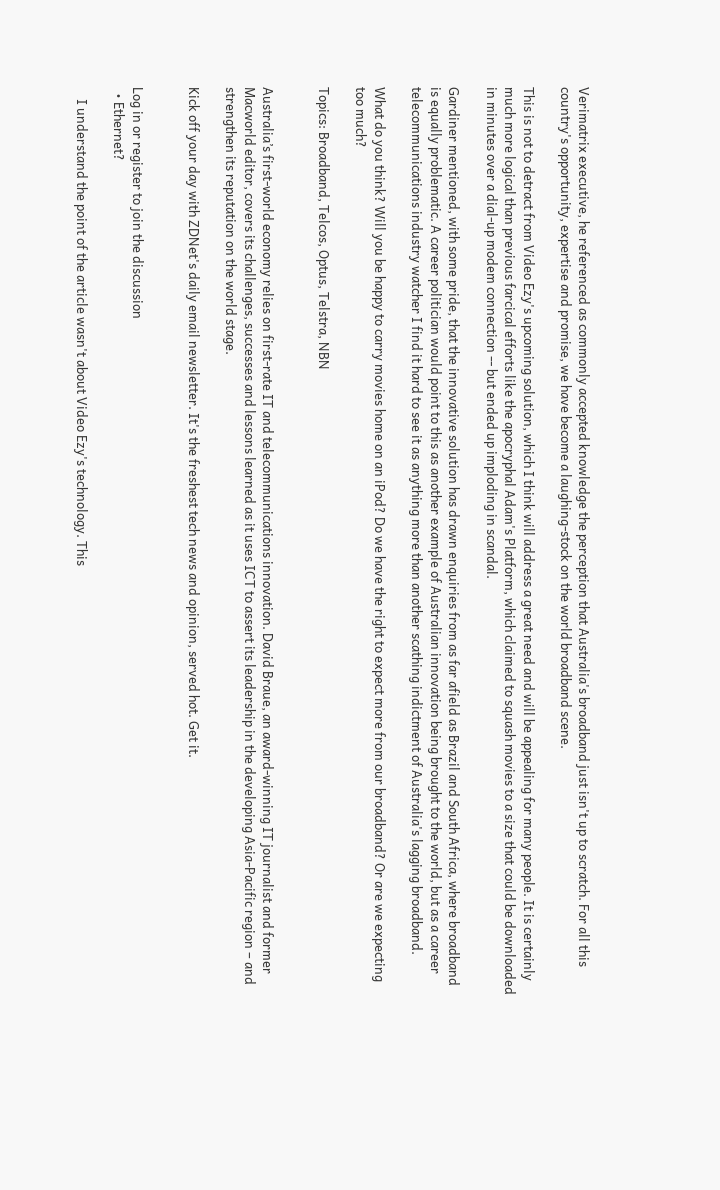Verimatrix executive, he referenced as commonly accepted knowledge the perception that Australia's broadband just isn't up to scratch. For all this country's opportunity, expertise and promise, we have become a laughing-stock on the world broadband scene.

This is not to detract from Video Ezy's upcoming solution, which I think will address a great need and will be appealing for many people. It is certainly much more logical than previous farcical efforts like the apocryphal Adam's Platform, which claimed to squash movies to a size that could be downloaded in minutes over a dial-up modem connection -- but ended up imploding in scandal.

Gardiner mentioned, with some pride, that the innovative solution has drawn enquiries from as far afield as Brazil and South Africa, where broadband is equally problematic. A career politician would point to this as another example of Australian innovation being brought to the world, but as a career telecommunications industry watcher I find it hard to see it as anything more than another scathing indictment of Australia's lagging broadband.

What do you think? Will you be happy to carry movies home on an iPod? Do we have the right to expect more from our broadband? Or are we expecting too much?

Topics: Broadband, Telcos, Optus, Telstra, NBN


Australia’s first-world economy relies on first-rate IT and telecommunications innovation. David Braue, an award-winning IT journalist and former Macworld editor, covers its challenges, successes and lessons learned as it uses ICT to assert its leadership in the developing Asia-Pacific region – and strengthen its reputation on the world stage.

Kick off your day with ZDNet's daily email newsletter. It's the freshest tech news and opinion, served hot. Get it.


Log in or register to join the discussion
  • Ethernet?

    I understand the point of the article wasn't about Video Ezy's technology. This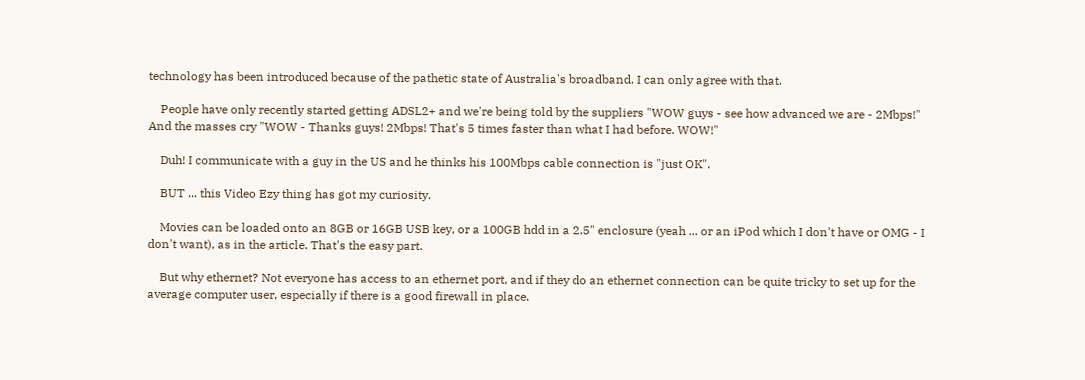technology has been introduced because of the pathetic state of Australia's broadband. I can only agree with that.

    People have only recently started getting ADSL2+ and we're being told by the suppliers "WOW guys - see how advanced we are - 2Mbps!" And the masses cry "WOW - Thanks guys! 2Mbps! That's 5 times faster than what I had before. WOW!"

    Duh! I communicate with a guy in the US and he thinks his 100Mbps cable connection is "just OK".

    BUT ... this Video Ezy thing has got my curiosity.

    Movies can be loaded onto an 8GB or 16GB USB key, or a 100GB hdd in a 2.5" enclosure (yeah ... or an iPod which I don't have or OMG - I don't want), as in the article. That's the easy part.

    But why ethernet? Not everyone has access to an ethernet port, and if they do an ethernet connection can be quite tricky to set up for the average computer user, especially if there is a good firewall in place.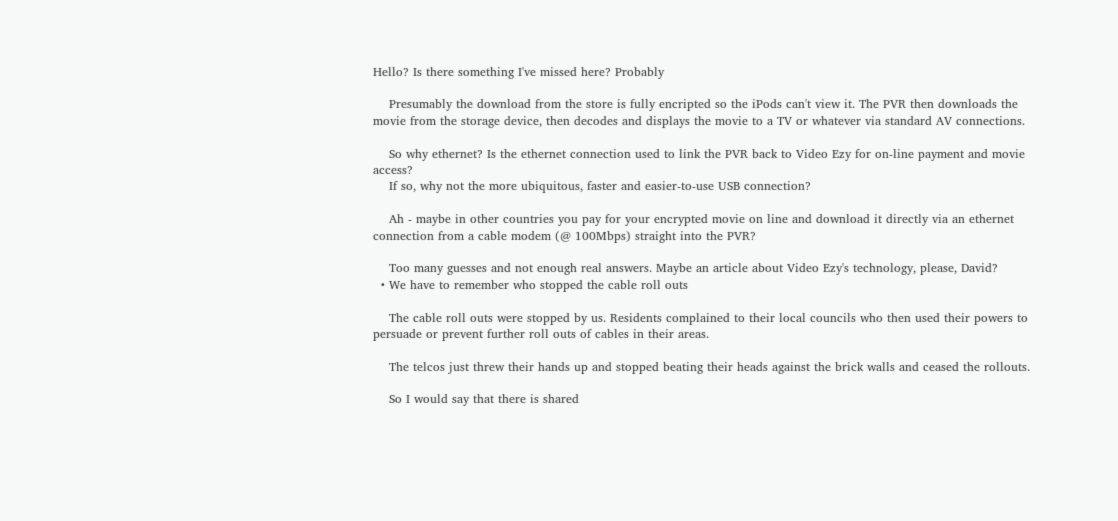Hello? Is there something I've missed here? Probably

    Presumably the download from the store is fully encripted so the iPods can't view it. The PVR then downloads the movie from the storage device, then decodes and displays the movie to a TV or whatever via standard AV connections.

    So why ethernet? Is the ethernet connection used to link the PVR back to Video Ezy for on-line payment and movie access?
    If so, why not the more ubiquitous, faster and easier-to-use USB connection?

    Ah - maybe in other countries you pay for your encrypted movie on line and download it directly via an ethernet connection from a cable modem (@ 100Mbps) straight into the PVR?

    Too many guesses and not enough real answers. Maybe an article about Video Ezy's technology, please, David?
  • We have to remember who stopped the cable roll outs

    The cable roll outs were stopped by us. Residents complained to their local councils who then used their powers to persuade or prevent further roll outs of cables in their areas.

    The telcos just threw their hands up and stopped beating their heads against the brick walls and ceased the rollouts.

    So I would say that there is shared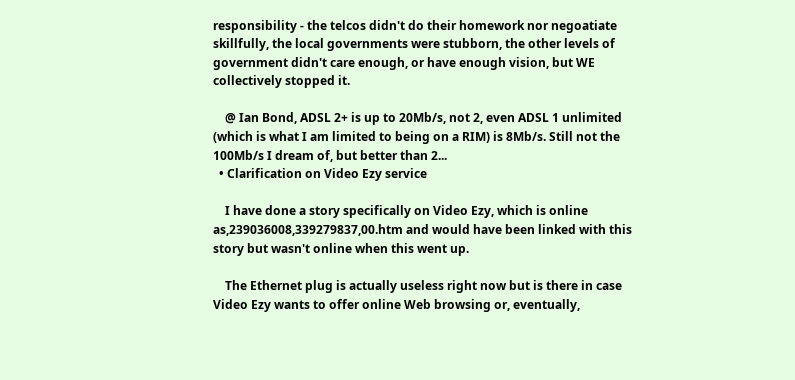responsibility - the telcos didn't do their homework nor negoatiate skillfully, the local governments were stubborn, the other levels of government didn't care enough, or have enough vision, but WE collectively stopped it.

    @ Ian Bond, ADSL 2+ is up to 20Mb/s, not 2, even ADSL 1 unlimited (which is what I am limited to being on a RIM) is 8Mb/s. Still not the 100Mb/s I dream of, but better than 2...
  • Clarification on Video Ezy service

    I have done a story specifically on Video Ezy, which is online as,239036008,339279837,00.htm and would have been linked with this story but wasn't online when this went up.

    The Ethernet plug is actually useless right now but is there in case Video Ezy wants to offer online Web browsing or, eventually,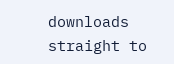downloads straight to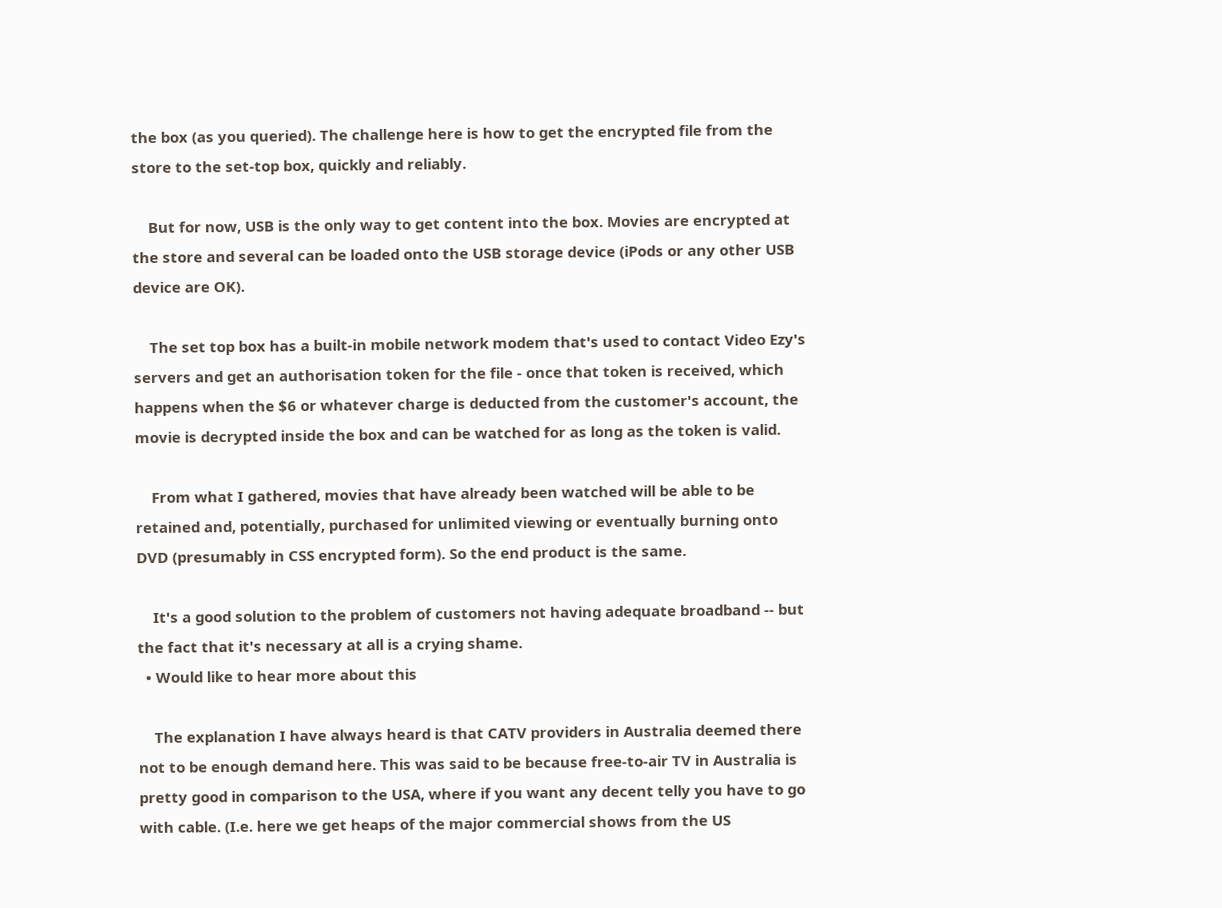the box (as you queried). The challenge here is how to get the encrypted file from the store to the set-top box, quickly and reliably.

    But for now, USB is the only way to get content into the box. Movies are encrypted at the store and several can be loaded onto the USB storage device (iPods or any other USB device are OK).

    The set top box has a built-in mobile network modem that's used to contact Video Ezy's servers and get an authorisation token for the file - once that token is received, which happens when the $6 or whatever charge is deducted from the customer's account, the movie is decrypted inside the box and can be watched for as long as the token is valid.

    From what I gathered, movies that have already been watched will be able to be retained and, potentially, purchased for unlimited viewing or eventually burning onto DVD (presumably in CSS encrypted form). So the end product is the same.

    It's a good solution to the problem of customers not having adequate broadband -- but the fact that it's necessary at all is a crying shame.
  • Would like to hear more about this

    The explanation I have always heard is that CATV providers in Australia deemed there not to be enough demand here. This was said to be because free-to-air TV in Australia is pretty good in comparison to the USA, where if you want any decent telly you have to go with cable. (I.e. here we get heaps of the major commercial shows from the US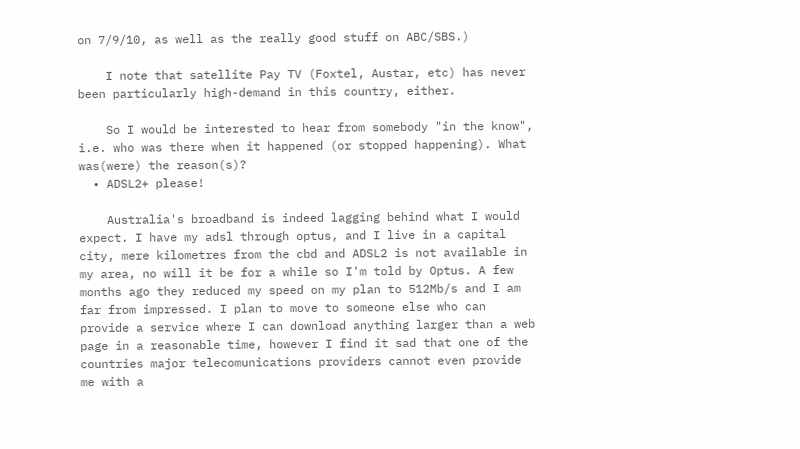on 7/9/10, as well as the really good stuff on ABC/SBS.)

    I note that satellite Pay TV (Foxtel, Austar, etc) has never been particularly high-demand in this country, either.

    So I would be interested to hear from somebody "in the know", i.e. who was there when it happened (or stopped happening). What was(were) the reason(s)?
  • ADSL2+ please!

    Australia's broadband is indeed lagging behind what I would expect. I have my adsl through optus, and I live in a capital city, mere kilometres from the cbd and ADSL2 is not available in my area, no will it be for a while so I'm told by Optus. A few months ago they reduced my speed on my plan to 512Mb/s and I am far from impressed. I plan to move to someone else who can provide a service where I can download anything larger than a web page in a reasonable time, however I find it sad that one of the countries major telecomunications providers cannot even provide me with a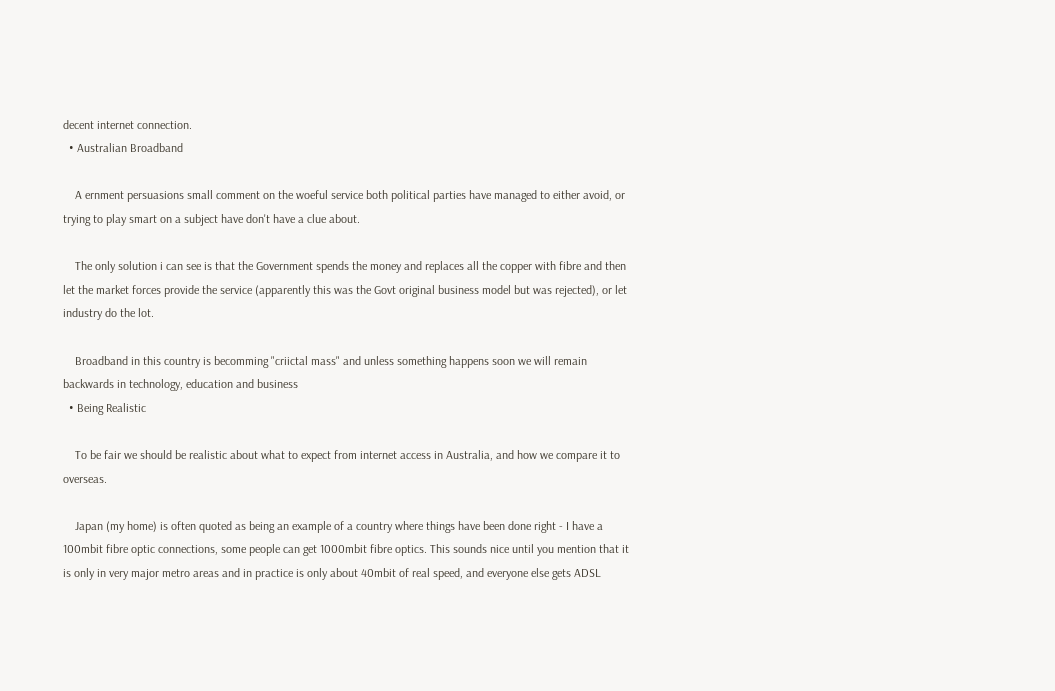decent internet connection.
  • Australian Broadband

    A ernment persuasions small comment on the woeful service both political parties have managed to either avoid, or trying to play smart on a subject have don't have a clue about.

    The only solution i can see is that the Government spends the money and replaces all the copper with fibre and then let the market forces provide the service (apparently this was the Govt original business model but was rejected), or let industry do the lot.

    Broadband in this country is becomming "criictal mass" and unless something happens soon we will remain backwards in technology, education and business
  • Being Realistic

    To be fair we should be realistic about what to expect from internet access in Australia, and how we compare it to overseas.

    Japan (my home) is often quoted as being an example of a country where things have been done right - I have a 100mbit fibre optic connections, some people can get 1000mbit fibre optics. This sounds nice until you mention that it is only in very major metro areas and in practice is only about 40mbit of real speed, and everyone else gets ADSL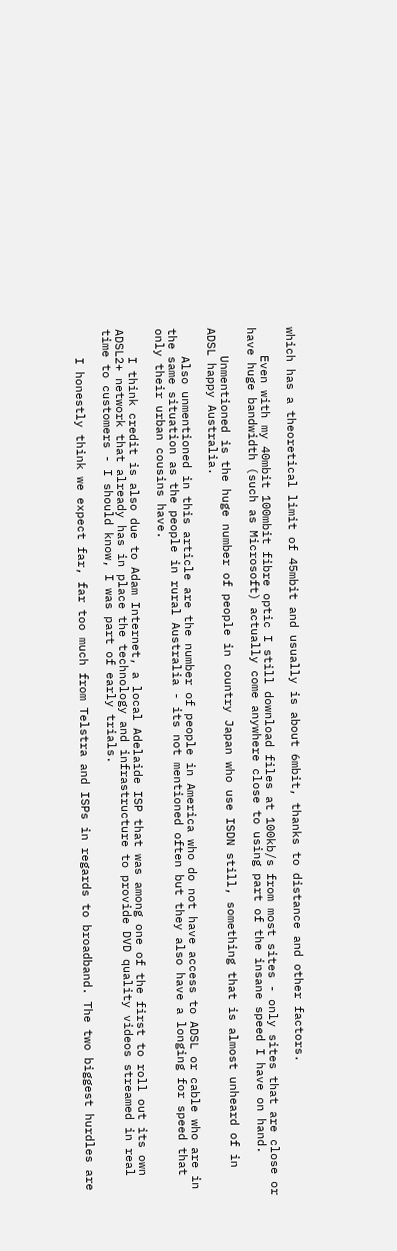which has a theoretical limit of 45mbit and usually is about 6mbit, thanks to distance and other factors.

    Even with my 40mbit 100mbit fibre optic I still download files at 100kb/s from most sites - only sites that are close or have huge bandwidth (such as Microsoft) actually come anywhere close to using part of the insane speed I have on hand.

    Unmentioned is the huge number of people in country Japan who use ISDN still, something that is almost unheard of in ADSL happy Australia.

    Also unmentioned in this article are the number of people in America who do not have access to ADSL or cable who are in the same situation as the people in rural Australia - its not mentioned often but they also have a longing for speed that only their urban cousins have.

    I think credit is also due to Adam Internet, a local Adelaide ISP that was among one of the first to roll out its own ADSL2+ network that already has in place the technology and infrastructure to provide DVD quality videos streamed in real time to customers - I should know, I was part of early trials.

    I honestly think we expect far, far too much from Telstra and ISPs in regards to broadband. The two biggest hurdles are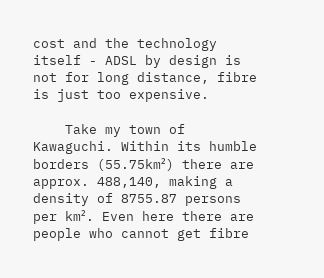cost and the technology itself - ADSL by design is not for long distance, fibre is just too expensive.

    Take my town of Kawaguchi. Within its humble borders (55.75km²) there are approx. 488,140, making a density of 8755.87 persons per km². Even here there are people who cannot get fibre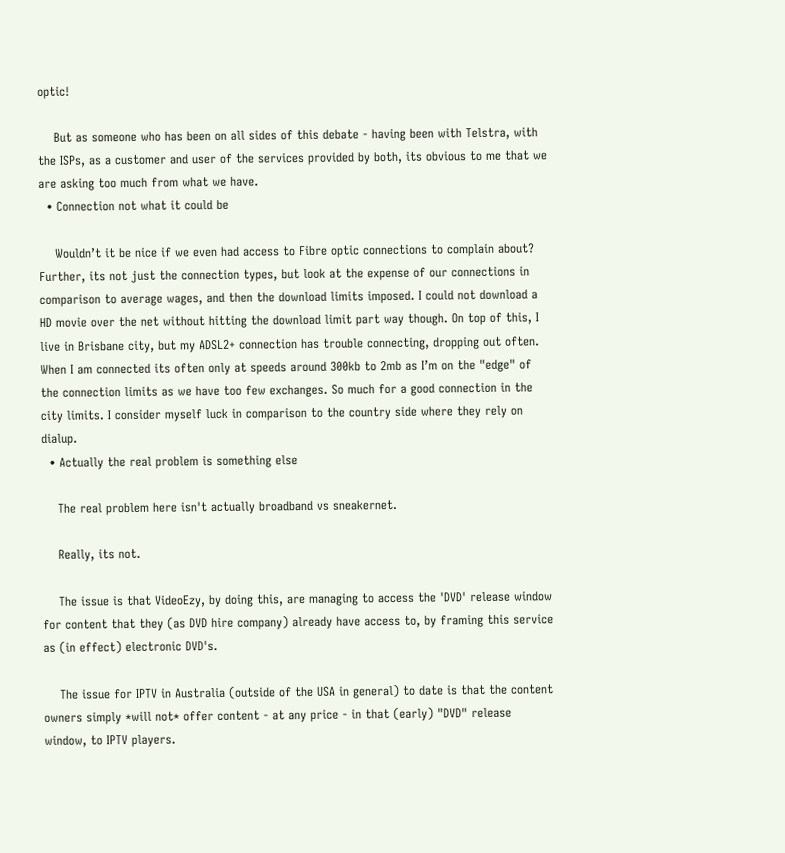optic!

    But as someone who has been on all sides of this debate - having been with Telstra, with the ISPs, as a customer and user of the services provided by both, its obvious to me that we are asking too much from what we have.
  • Connection not what it could be

    Wouldn’t it be nice if we even had access to Fibre optic connections to complain about? Further, its not just the connection types, but look at the expense of our connections in comparison to average wages, and then the download limits imposed. I could not download a HD movie over the net without hitting the download limit part way though. On top of this, I live in Brisbane city, but my ADSL2+ connection has trouble connecting, dropping out often. When I am connected its often only at speeds around 300kb to 2mb as I’m on the "edge" of the connection limits as we have too few exchanges. So much for a good connection in the city limits. I consider myself luck in comparison to the country side where they rely on dialup.
  • Actually the real problem is something else

    The real problem here isn't actually broadband vs sneakernet.

    Really, its not.

    The issue is that VideoEzy, by doing this, are managing to access the 'DVD' release window for content that they (as DVD hire company) already have access to, by framing this service as (in effect) electronic DVD's.

    The issue for IPTV in Australia (outside of the USA in general) to date is that the content owners simply *will not* offer content - at any price - in that (early) "DVD" release window, to IPTV players.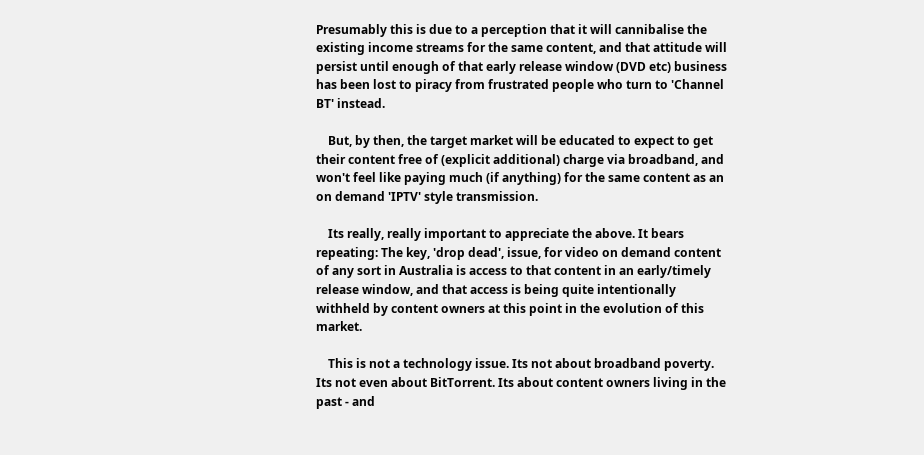Presumably this is due to a perception that it will cannibalise the existing income streams for the same content, and that attitude will persist until enough of that early release window (DVD etc) business has been lost to piracy from frustrated people who turn to 'Channel BT' instead.

    But, by then, the target market will be educated to expect to get their content free of (explicit additional) charge via broadband, and won't feel like paying much (if anything) for the same content as an on demand 'IPTV' style transmission.

    Its really, really important to appreciate the above. It bears repeating: The key, 'drop dead', issue, for video on demand content of any sort in Australia is access to that content in an early/timely release window, and that access is being quite intentionally withheld by content owners at this point in the evolution of this market.

    This is not a technology issue. Its not about broadband poverty. Its not even about BitTorrent. Its about content owners living in the past - and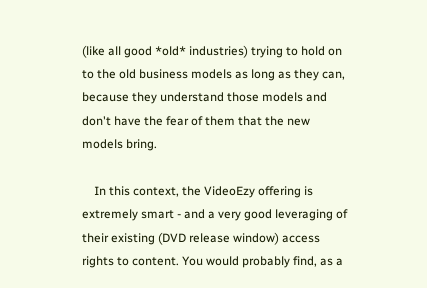(like all good *old* industries) trying to hold on to the old business models as long as they can, because they understand those models and don't have the fear of them that the new models bring.

    In this context, the VideoEzy offering is extremely smart - and a very good leveraging of their existing (DVD release window) access rights to content. You would probably find, as a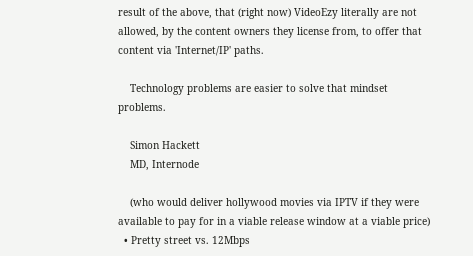result of the above, that (right now) VideoEzy literally are not allowed, by the content owners they license from, to offer that content via 'Internet/IP' paths.

    Technology problems are easier to solve that mindset problems.

    Simon Hackett
    MD, Internode

    (who would deliver hollywood movies via IPTV if they were available to pay for in a viable release window at a viable price)
  • Pretty street vs. 12Mbps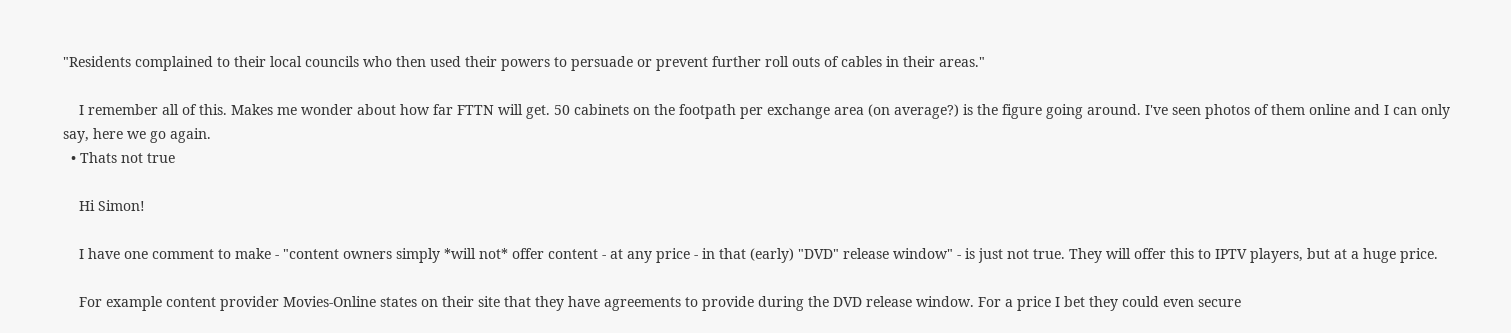"Residents complained to their local councils who then used their powers to persuade or prevent further roll outs of cables in their areas."

    I remember all of this. Makes me wonder about how far FTTN will get. 50 cabinets on the footpath per exchange area (on average?) is the figure going around. I've seen photos of them online and I can only say, here we go again.
  • Thats not true

    Hi Simon!

    I have one comment to make - "content owners simply *will not* offer content - at any price - in that (early) "DVD" release window" - is just not true. They will offer this to IPTV players, but at a huge price.

    For example content provider Movies-Online states on their site that they have agreements to provide during the DVD release window. For a price I bet they could even secure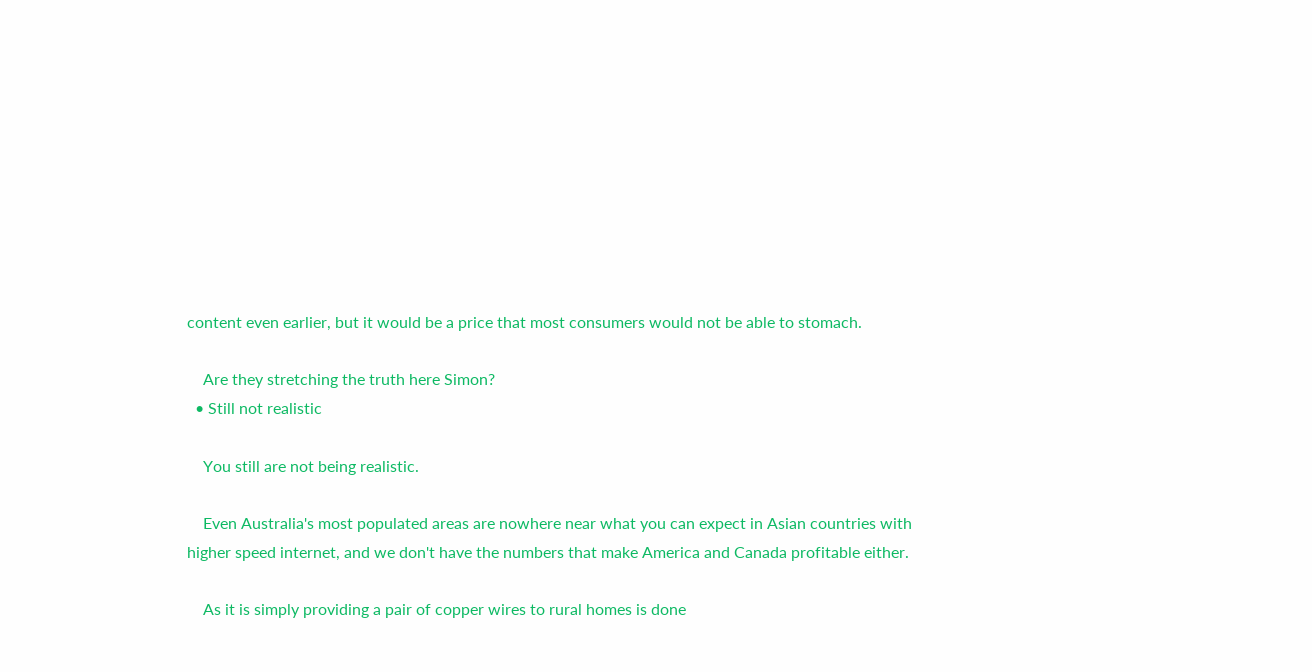content even earlier, but it would be a price that most consumers would not be able to stomach.

    Are they stretching the truth here Simon?
  • Still not realistic

    You still are not being realistic.

    Even Australia's most populated areas are nowhere near what you can expect in Asian countries with higher speed internet, and we don't have the numbers that make America and Canada profitable either.

    As it is simply providing a pair of copper wires to rural homes is done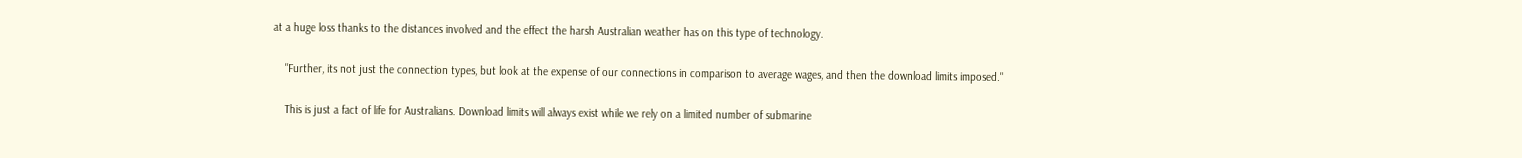at a huge loss thanks to the distances involved and the effect the harsh Australian weather has on this type of technology.

    "Further, its not just the connection types, but look at the expense of our connections in comparison to average wages, and then the download limits imposed."

    This is just a fact of life for Australians. Download limits will always exist while we rely on a limited number of submarine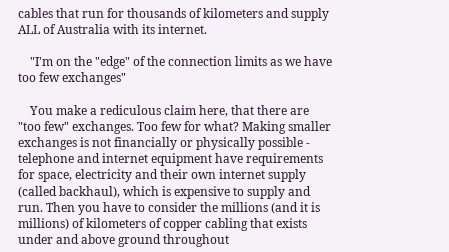cables that run for thousands of kilometers and supply ALL of Australia with its internet.

    "I'm on the "edge" of the connection limits as we have too few exchanges"

    You make a rediculous claim here, that there are "too few" exchanges. Too few for what? Making smaller exchanges is not financially or physically possible - telephone and internet equipment have requirements for space, electricity and their own internet supply (called backhaul), which is expensive to supply and run. Then you have to consider the millions (and it is millions) of kilometers of copper cabling that exists under and above ground throughout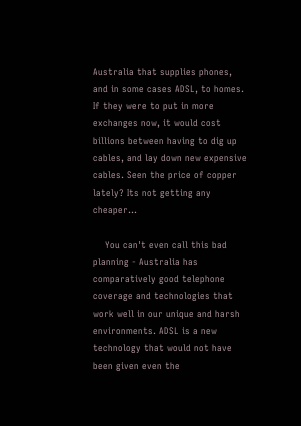Australia that supplies phones, and in some cases ADSL, to homes. If they were to put in more exchanges now, it would cost billions between having to dig up cables, and lay down new expensive cables. Seen the price of copper lately? Its not getting any cheaper...

    You can't even call this bad planning - Australia has comparatively good telephone coverage and technologies that work well in our unique and harsh environments. ADSL is a new technology that would not have been given even the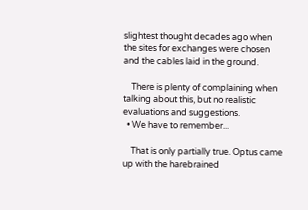slightest thought decades ago when the sites for exchanges were chosen and the cables laid in the ground.

    There is plenty of complaining when talking about this, but no realistic evaluations and suggestions.
  • We have to remember...

    That is only partially true. Optus came up with the harebrained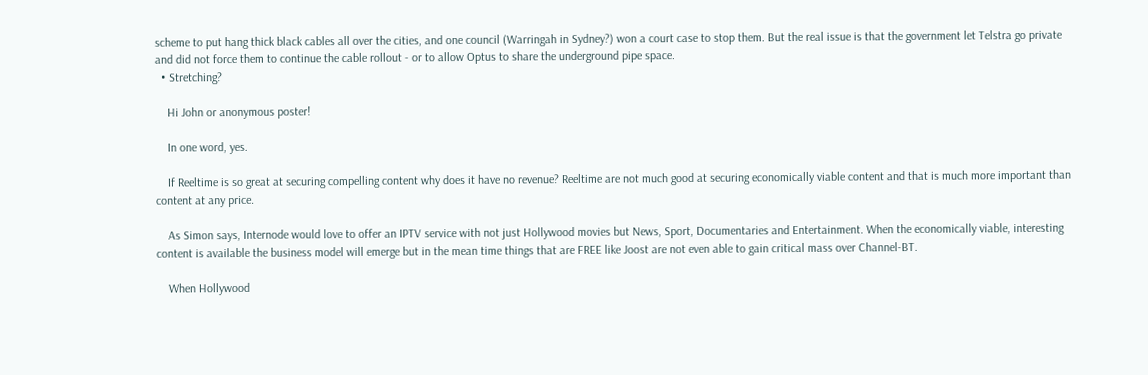scheme to put hang thick black cables all over the cities, and one council (Warringah in Sydney?) won a court case to stop them. But the real issue is that the government let Telstra go private and did not force them to continue the cable rollout - or to allow Optus to share the underground pipe space.
  • Stretching?

    Hi John or anonymous poster!

    In one word, yes.

    If Reeltime is so great at securing compelling content why does it have no revenue? Reeltime are not much good at securing economically viable content and that is much more important than content at any price.

    As Simon says, Internode would love to offer an IPTV service with not just Hollywood movies but News, Sport, Documentaries and Entertainment. When the economically viable, interesting content is available the business model will emerge but in the mean time things that are FREE like Joost are not even able to gain critical mass over Channel-BT.

    When Hollywood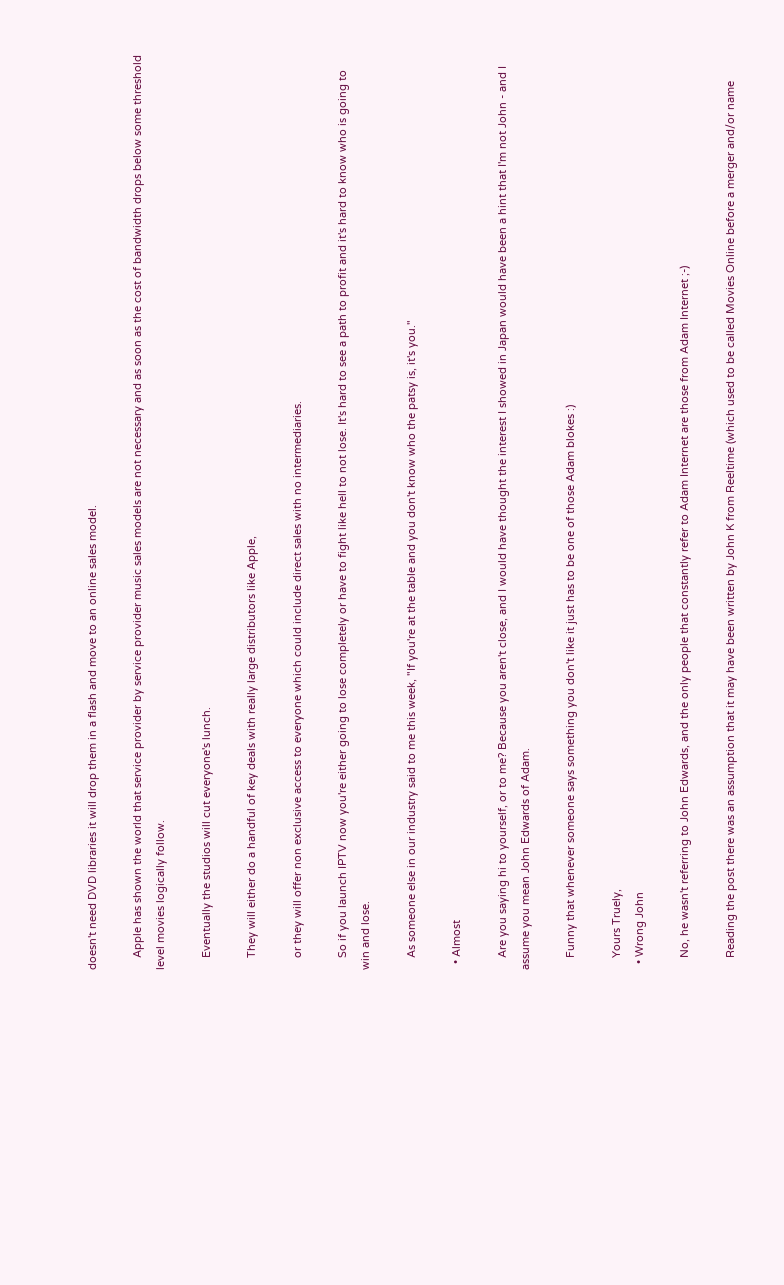doesn't need DVD libraries it will drop them in a flash and move to an online sales model.

    Apple has shown the world that service provider by service provider music sales models are not necessary and as soon as the cost of bandwidth drops below some threshold level movies logically follow.

    Eventually the studios will cut everyone's lunch.

    They will either do a handful of key deals with really large distributors like Apple,

    or they will offer non exclusive access to everyone which could include direct sales with no intermediaries.

    So if you launch IPTV now you're either going to lose completely or have to fight like hell to not lose. It's hard to see a path to profit and it's hard to know who is going to win and lose.

    As someone else in our industry said to me this week, "If you're at the table and you don't know who the patsy is, it's you."

  • Almost

    Are you saying hi to yourself, or to me? Because you aren't close, and I would have thought the interest I showed in Japan would have been a hint that I'm not John - and I assume you mean John Edwards of Adam.

    Funny that whenever someone says something you don't like it just has to be one of those Adam blokes :)

    Yours Truely,
  • Wrong John

    No, he wasn't referring to John Edwards, and the only people that constantly refer to Adam Internet are those from Adam Internet ;-)

    Reading the post there was an assumption that it may have been written by John K from Reeltime (which used to be called Movies Online before a merger and/or name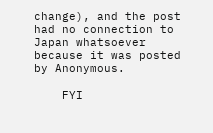change), and the post had no connection to Japan whatsoever because it was posted by Anonymous.

    FYI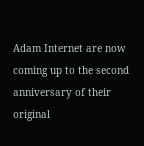Adam Internet are now coming up to the second anniversary of their original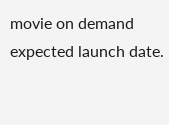movie on demand expected launch date.